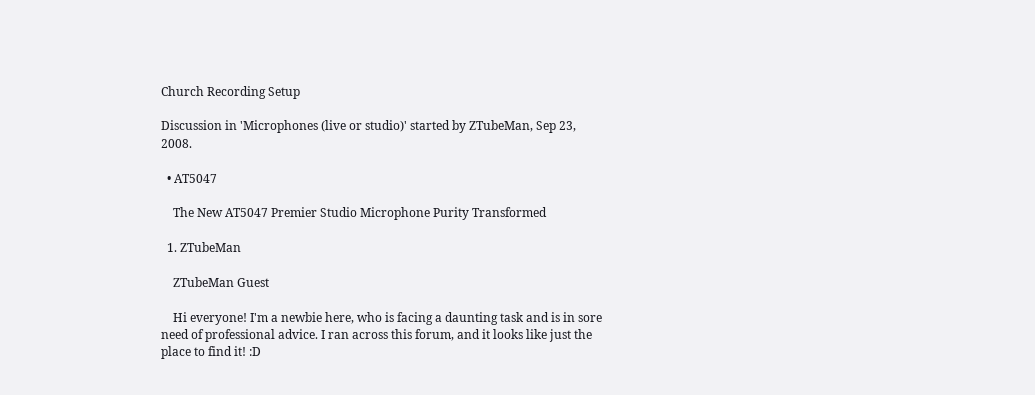Church Recording Setup

Discussion in 'Microphones (live or studio)' started by ZTubeMan, Sep 23, 2008.

  • AT5047

    The New AT5047 Premier Studio Microphone Purity Transformed

  1. ZTubeMan

    ZTubeMan Guest

    Hi everyone! I'm a newbie here, who is facing a daunting task and is in sore need of professional advice. I ran across this forum, and it looks like just the place to find it! :D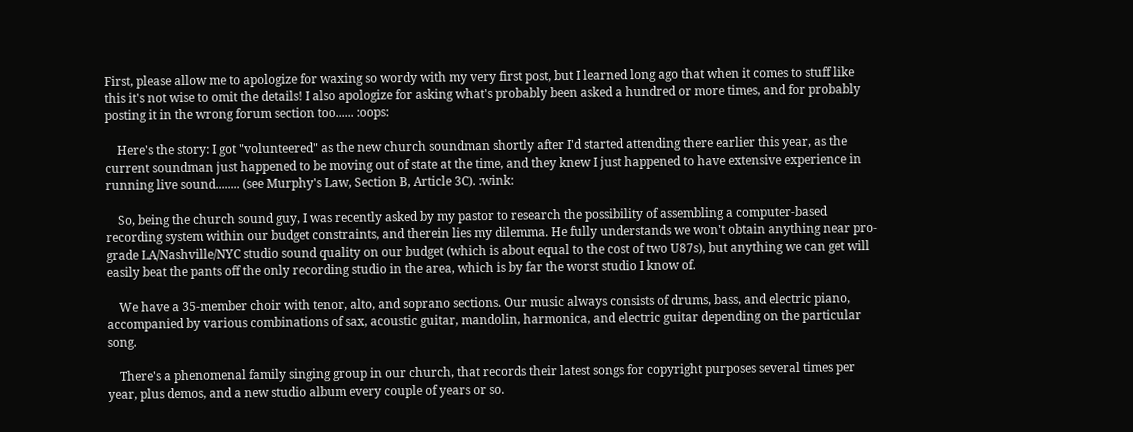First, please allow me to apologize for waxing so wordy with my very first post, but I learned long ago that when it comes to stuff like this it's not wise to omit the details! I also apologize for asking what's probably been asked a hundred or more times, and for probably posting it in the wrong forum section too...... :oops:

    Here's the story: I got "volunteered" as the new church soundman shortly after I'd started attending there earlier this year, as the current soundman just happened to be moving out of state at the time, and they knew I just happened to have extensive experience in running live sound........ (see Murphy's Law, Section B, Article 3C). :wink:

    So, being the church sound guy, I was recently asked by my pastor to research the possibility of assembling a computer-based recording system within our budget constraints, and therein lies my dilemma. He fully understands we won't obtain anything near pro-grade LA/Nashville/NYC studio sound quality on our budget (which is about equal to the cost of two U87s), but anything we can get will easily beat the pants off the only recording studio in the area, which is by far the worst studio I know of.

    We have a 35-member choir with tenor, alto, and soprano sections. Our music always consists of drums, bass, and electric piano, accompanied by various combinations of sax, acoustic guitar, mandolin, harmonica, and electric guitar depending on the particular song.

    There's a phenomenal family singing group in our church, that records their latest songs for copyright purposes several times per year, plus demos, and a new studio album every couple of years or so.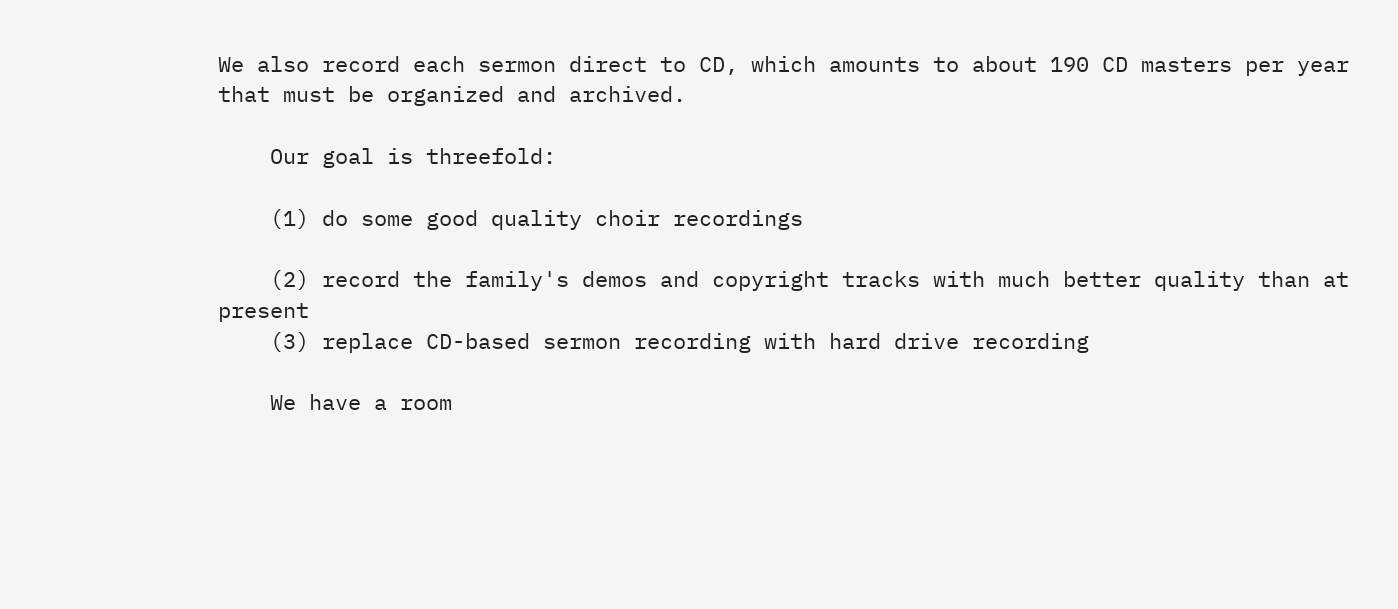We also record each sermon direct to CD, which amounts to about 190 CD masters per year that must be organized and archived.

    Our goal is threefold:

    (1) do some good quality choir recordings

    (2) record the family's demos and copyright tracks with much better quality than at present
    (3) replace CD-based sermon recording with hard drive recording

    We have a room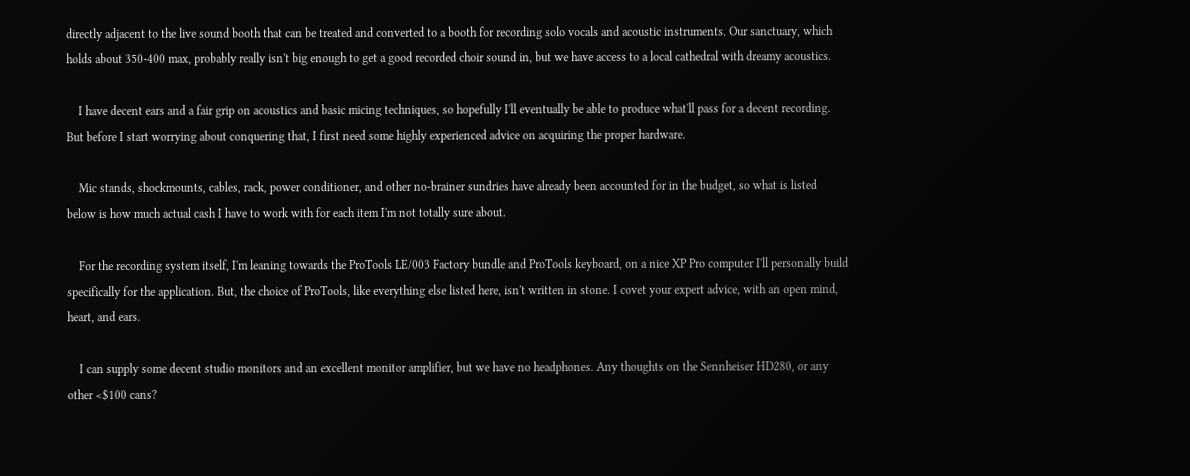directly adjacent to the live sound booth that can be treated and converted to a booth for recording solo vocals and acoustic instruments. Our sanctuary, which holds about 350-400 max, probably really isn't big enough to get a good recorded choir sound in, but we have access to a local cathedral with dreamy acoustics.

    I have decent ears and a fair grip on acoustics and basic micing techniques, so hopefully I'll eventually be able to produce what'll pass for a decent recording. But before I start worrying about conquering that, I first need some highly experienced advice on acquiring the proper hardware.

    Mic stands, shockmounts, cables, rack, power conditioner, and other no-brainer sundries have already been accounted for in the budget, so what is listed below is how much actual cash I have to work with for each item I'm not totally sure about.

    For the recording system itself, I'm leaning towards the ProTools LE/003 Factory bundle and ProTools keyboard, on a nice XP Pro computer I'll personally build specifically for the application. But, the choice of ProTools, like everything else listed here, isn't written in stone. I covet your expert advice, with an open mind, heart, and ears.

    I can supply some decent studio monitors and an excellent monitor amplifier, but we have no headphones. Any thoughts on the Sennheiser HD280, or any other <$100 cans?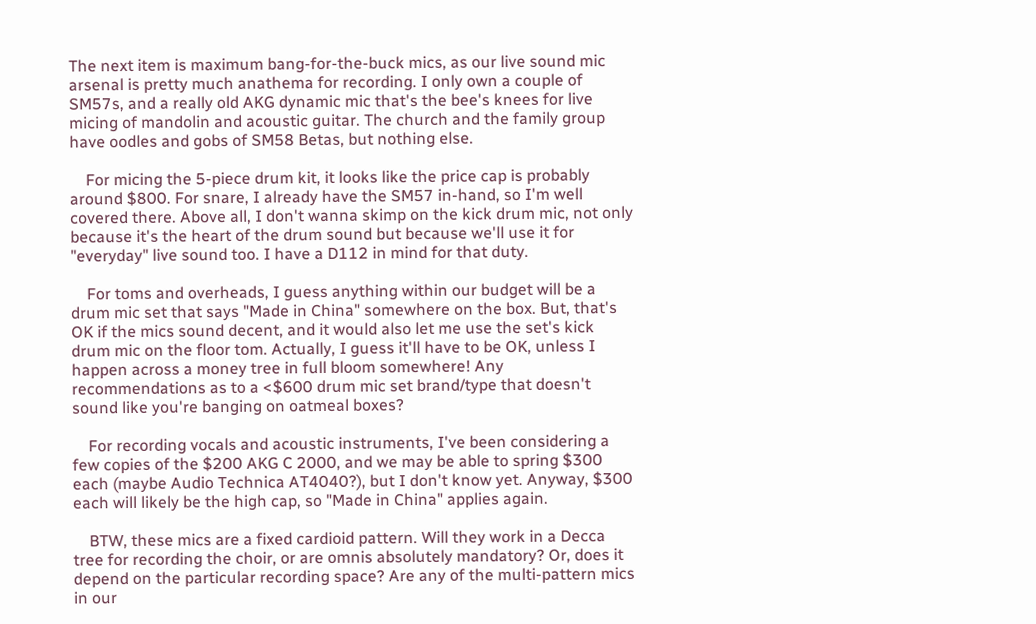The next item is maximum bang-for-the-buck mics, as our live sound mic arsenal is pretty much anathema for recording. I only own a couple of SM57s, and a really old AKG dynamic mic that's the bee's knees for live micing of mandolin and acoustic guitar. The church and the family group have oodles and gobs of SM58 Betas, but nothing else.

    For micing the 5-piece drum kit, it looks like the price cap is probably around $800. For snare, I already have the SM57 in-hand, so I'm well covered there. Above all, I don't wanna skimp on the kick drum mic, not only because it's the heart of the drum sound but because we'll use it for "everyday" live sound too. I have a D112 in mind for that duty.

    For toms and overheads, I guess anything within our budget will be a drum mic set that says "Made in China" somewhere on the box. But, that's OK if the mics sound decent, and it would also let me use the set's kick drum mic on the floor tom. Actually, I guess it'll have to be OK, unless I happen across a money tree in full bloom somewhere! Any recommendations as to a <$600 drum mic set brand/type that doesn't sound like you're banging on oatmeal boxes?

    For recording vocals and acoustic instruments, I've been considering a few copies of the $200 AKG C 2000, and we may be able to spring $300 each (maybe Audio Technica AT4040?), but I don't know yet. Anyway, $300 each will likely be the high cap, so "Made in China" applies again.

    BTW, these mics are a fixed cardioid pattern. Will they work in a Decca tree for recording the choir, or are omnis absolutely mandatory? Or, does it depend on the particular recording space? Are any of the multi-pattern mics in our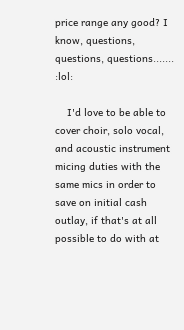price range any good? I know, questions, questions, questions....... :lol:

    I'd love to be able to cover choir, solo vocal, and acoustic instrument micing duties with the same mics in order to save on initial cash outlay, if that's at all possible to do with at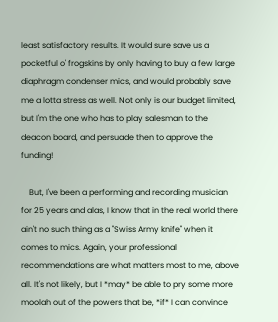least satisfactory results. It would sure save us a pocketful o' frogskins by only having to buy a few large diaphragm condenser mics, and would probably save me a lotta stress as well. Not only is our budget limited, but I'm the one who has to play salesman to the deacon board, and persuade then to approve the funding!

    But, I've been a performing and recording musician for 25 years and alas, I know that in the real world there ain't no such thing as a "Swiss Army knife" when it comes to mics. Again, your professional recommendations are what matters most to me, above all. It's not likely, but I *may* be able to pry some more moolah out of the powers that be, *if* I can convince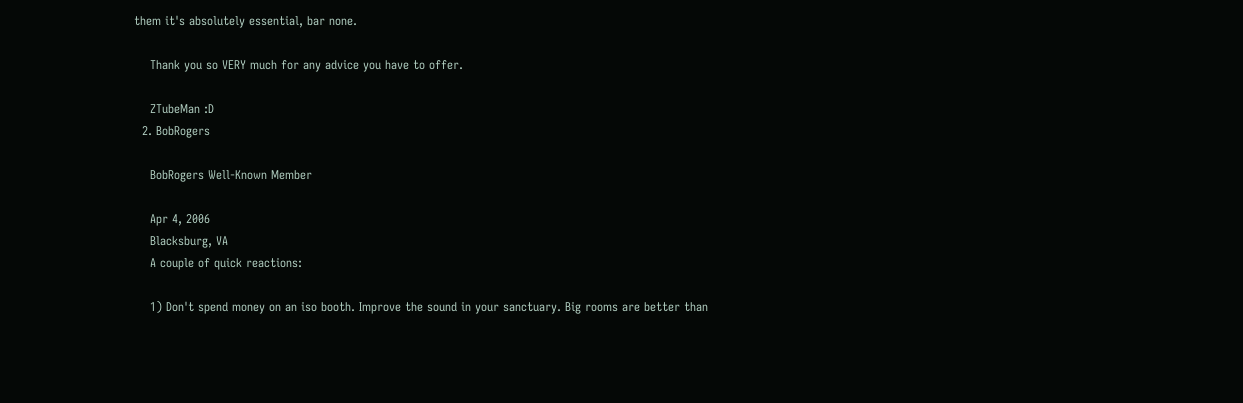them it's absolutely essential, bar none.

    Thank you so VERY much for any advice you have to offer.

    ZTubeMan :D
  2. BobRogers

    BobRogers Well-Known Member

    Apr 4, 2006
    Blacksburg, VA
    A couple of quick reactions:

    1) Don't spend money on an iso booth. Improve the sound in your sanctuary. Big rooms are better than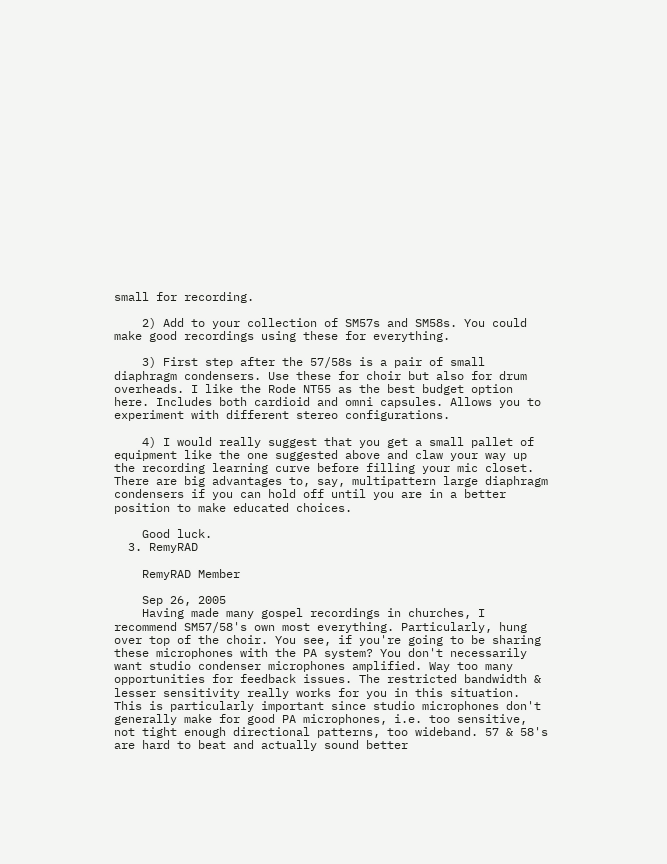small for recording.

    2) Add to your collection of SM57s and SM58s. You could make good recordings using these for everything.

    3) First step after the 57/58s is a pair of small diaphragm condensers. Use these for choir but also for drum overheads. I like the Rode NT55 as the best budget option here. Includes both cardioid and omni capsules. Allows you to experiment with different stereo configurations.

    4) I would really suggest that you get a small pallet of equipment like the one suggested above and claw your way up the recording learning curve before filling your mic closet. There are big advantages to, say, multipattern large diaphragm condensers if you can hold off until you are in a better position to make educated choices.

    Good luck.
  3. RemyRAD

    RemyRAD Member

    Sep 26, 2005
    Having made many gospel recordings in churches, I recommend SM57/58's own most everything. Particularly, hung over top of the choir. You see, if you're going to be sharing these microphones with the PA system? You don't necessarily want studio condenser microphones amplified. Way too many opportunities for feedback issues. The restricted bandwidth & lesser sensitivity really works for you in this situation. This is particularly important since studio microphones don't generally make for good PA microphones, i.e. too sensitive, not tight enough directional patterns, too wideband. 57 & 58's are hard to beat and actually sound better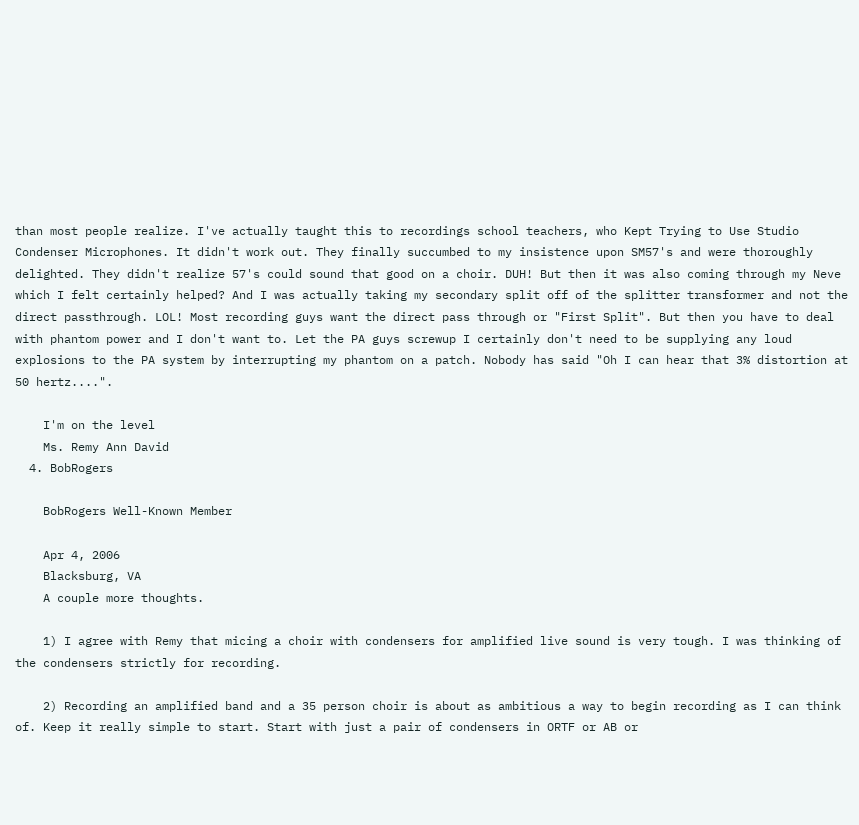than most people realize. I've actually taught this to recordings school teachers, who Kept Trying to Use Studio Condenser Microphones. It didn't work out. They finally succumbed to my insistence upon SM57's and were thoroughly delighted. They didn't realize 57's could sound that good on a choir. DUH! But then it was also coming through my Neve which I felt certainly helped? And I was actually taking my secondary split off of the splitter transformer and not the direct passthrough. LOL! Most recording guys want the direct pass through or "First Split". But then you have to deal with phantom power and I don't want to. Let the PA guys screwup I certainly don't need to be supplying any loud explosions to the PA system by interrupting my phantom on a patch. Nobody has said "Oh I can hear that 3% distortion at 50 hertz....".

    I'm on the level
    Ms. Remy Ann David
  4. BobRogers

    BobRogers Well-Known Member

    Apr 4, 2006
    Blacksburg, VA
    A couple more thoughts.

    1) I agree with Remy that micing a choir with condensers for amplified live sound is very tough. I was thinking of the condensers strictly for recording.

    2) Recording an amplified band and a 35 person choir is about as ambitious a way to begin recording as I can think of. Keep it really simple to start. Start with just a pair of condensers in ORTF or AB or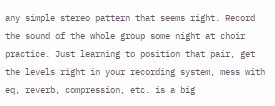any simple stereo pattern that seems right. Record the sound of the whole group some night at choir practice. Just learning to position that pair, get the levels right in your recording system, mess with eq, reverb, compression, etc. is a big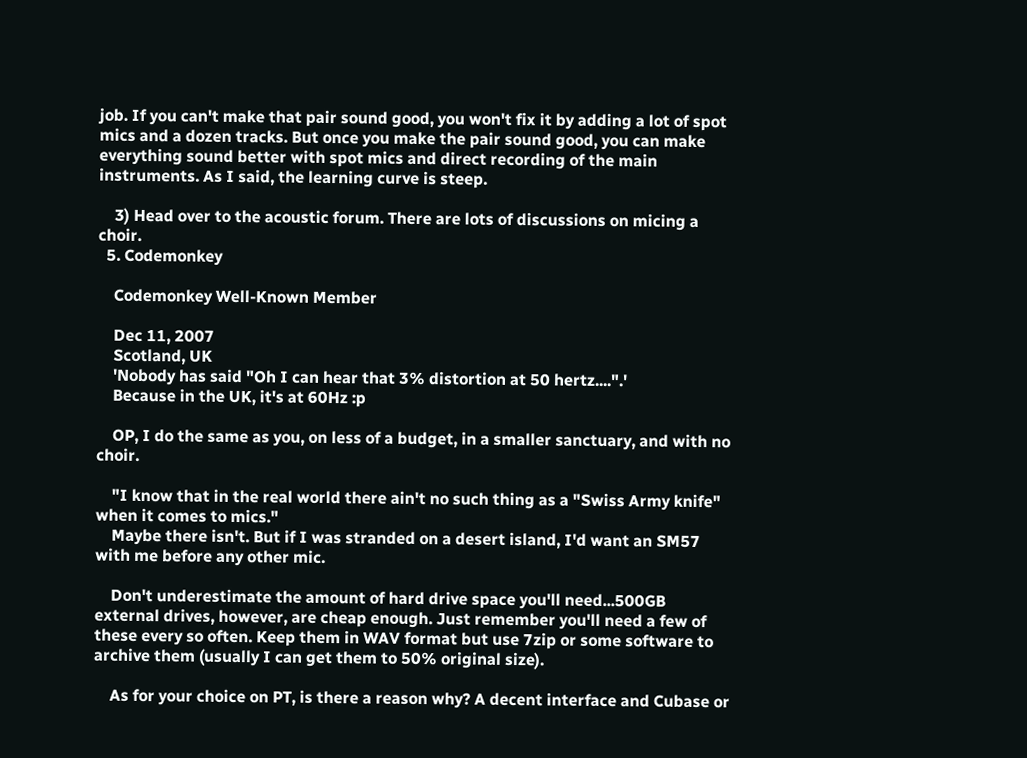job. If you can't make that pair sound good, you won't fix it by adding a lot of spot mics and a dozen tracks. But once you make the pair sound good, you can make everything sound better with spot mics and direct recording of the main instruments. As I said, the learning curve is steep.

    3) Head over to the acoustic forum. There are lots of discussions on micing a choir.
  5. Codemonkey

    Codemonkey Well-Known Member

    Dec 11, 2007
    Scotland, UK
    'Nobody has said "Oh I can hear that 3% distortion at 50 hertz....".'
    Because in the UK, it's at 60Hz :p

    OP, I do the same as you, on less of a budget, in a smaller sanctuary, and with no choir.

    "I know that in the real world there ain't no such thing as a "Swiss Army knife" when it comes to mics."
    Maybe there isn't. But if I was stranded on a desert island, I'd want an SM57 with me before any other mic.

    Don't underestimate the amount of hard drive space you'll need...500GB external drives, however, are cheap enough. Just remember you'll need a few of these every so often. Keep them in WAV format but use 7zip or some software to archive them (usually I can get them to 50% original size).

    As for your choice on PT, is there a reason why? A decent interface and Cubase or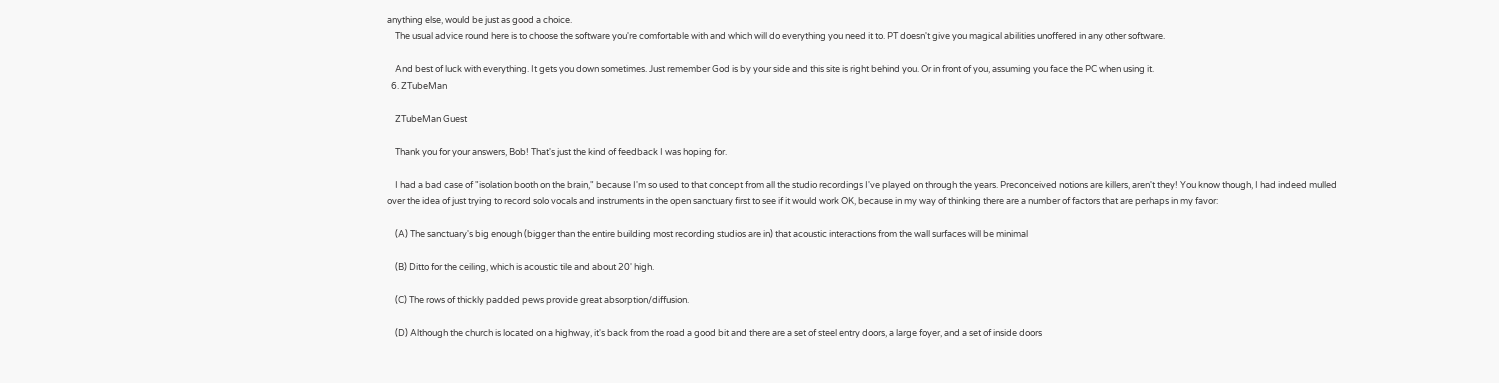anything else, would be just as good a choice.
    The usual advice round here is to choose the software you're comfortable with and which will do everything you need it to. PT doesn't give you magical abilities unoffered in any other software.

    And best of luck with everything. It gets you down sometimes. Just remember God is by your side and this site is right behind you. Or in front of you, assuming you face the PC when using it.
  6. ZTubeMan

    ZTubeMan Guest

    Thank you for your answers, Bob! That's just the kind of feedback I was hoping for.

    I had a bad case of "isolation booth on the brain," because I'm so used to that concept from all the studio recordings I've played on through the years. Preconceived notions are killers, aren't they! You know though, I had indeed mulled over the idea of just trying to record solo vocals and instruments in the open sanctuary first to see if it would work OK, because in my way of thinking there are a number of factors that are perhaps in my favor:

    (A) The sanctuary's big enough (bigger than the entire building most recording studios are in) that acoustic interactions from the wall surfaces will be minimal

    (B) Ditto for the ceiling, which is acoustic tile and about 20' high.

    (C) The rows of thickly padded pews provide great absorption/diffusion.

    (D) Although the church is located on a highway, it's back from the road a good bit and there are a set of steel entry doors, a large foyer, and a set of inside doors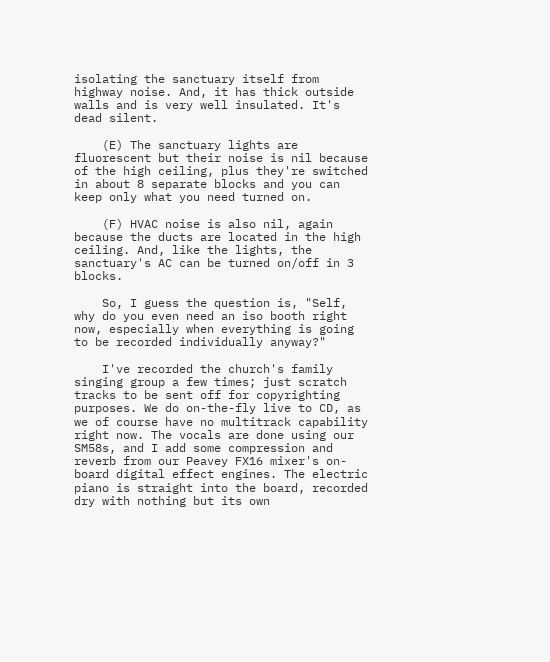isolating the sanctuary itself from highway noise. And, it has thick outside walls and is very well insulated. It's dead silent.

    (E) The sanctuary lights are fluorescent but their noise is nil because of the high ceiling, plus they're switched in about 8 separate blocks and you can keep only what you need turned on.

    (F) HVAC noise is also nil, again because the ducts are located in the high ceiling. And, like the lights, the sanctuary's AC can be turned on/off in 3 blocks.

    So, I guess the question is, "Self, why do you even need an iso booth right now, especially when everything is going to be recorded individually anyway?"

    I've recorded the church's family singing group a few times; just scratch tracks to be sent off for copyrighting purposes. We do on-the-fly live to CD, as we of course have no multitrack capability right now. The vocals are done using our SM58s, and I add some compression and reverb from our Peavey FX16 mixer's on-board digital effect engines. The electric piano is straight into the board, recorded dry with nothing but its own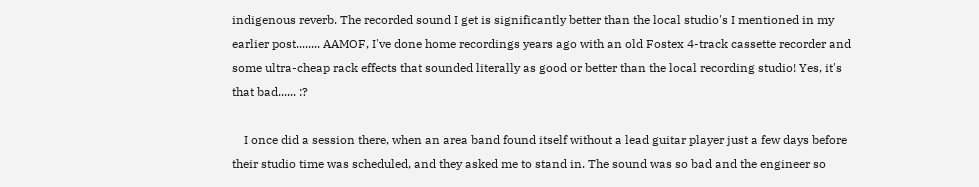indigenous reverb. The recorded sound I get is significantly better than the local studio's I mentioned in my earlier post........ AAMOF, I've done home recordings years ago with an old Fostex 4-track cassette recorder and some ultra-cheap rack effects that sounded literally as good or better than the local recording studio! Yes, it's that bad...... :?

    I once did a session there, when an area band found itself without a lead guitar player just a few days before their studio time was scheduled, and they asked me to stand in. The sound was so bad and the engineer so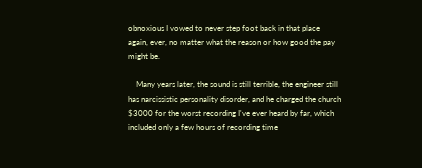obnoxious I vowed to never step foot back in that place again, ever, no matter what the reason or how good the pay might be.

    Many years later, the sound is still terrible, the engineer still has narcissistic personality disorder, and he charged the church $3000 for the worst recording I've ever heard by far, which included only a few hours of recording time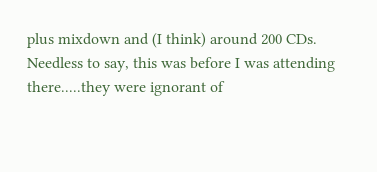plus mixdown and (I think) around 200 CDs. Needless to say, this was before I was attending there.....they were ignorant of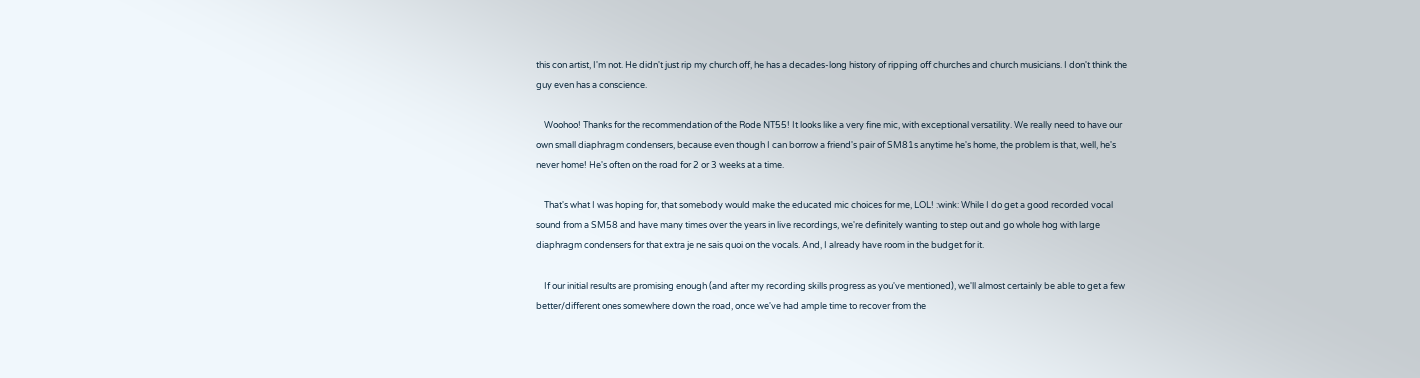this con artist, I'm not. He didn't just rip my church off, he has a decades-long history of ripping off churches and church musicians. I don't think the guy even has a conscience.

    Woohoo! Thanks for the recommendation of the Rode NT55! It looks like a very fine mic, with exceptional versatility. We really need to have our own small diaphragm condensers, because even though I can borrow a friend's pair of SM81s anytime he's home, the problem is that, well, he's never home! He's often on the road for 2 or 3 weeks at a time.

    That's what I was hoping for, that somebody would make the educated mic choices for me, LOL! :wink: While I do get a good recorded vocal sound from a SM58 and have many times over the years in live recordings, we're definitely wanting to step out and go whole hog with large diaphragm condensers for that extra je ne sais quoi on the vocals. And, I already have room in the budget for it.

    If our initial results are promising enough (and after my recording skills progress as you've mentioned), we'll almost certainly be able to get a few better/different ones somewhere down the road, once we've had ample time to recover from the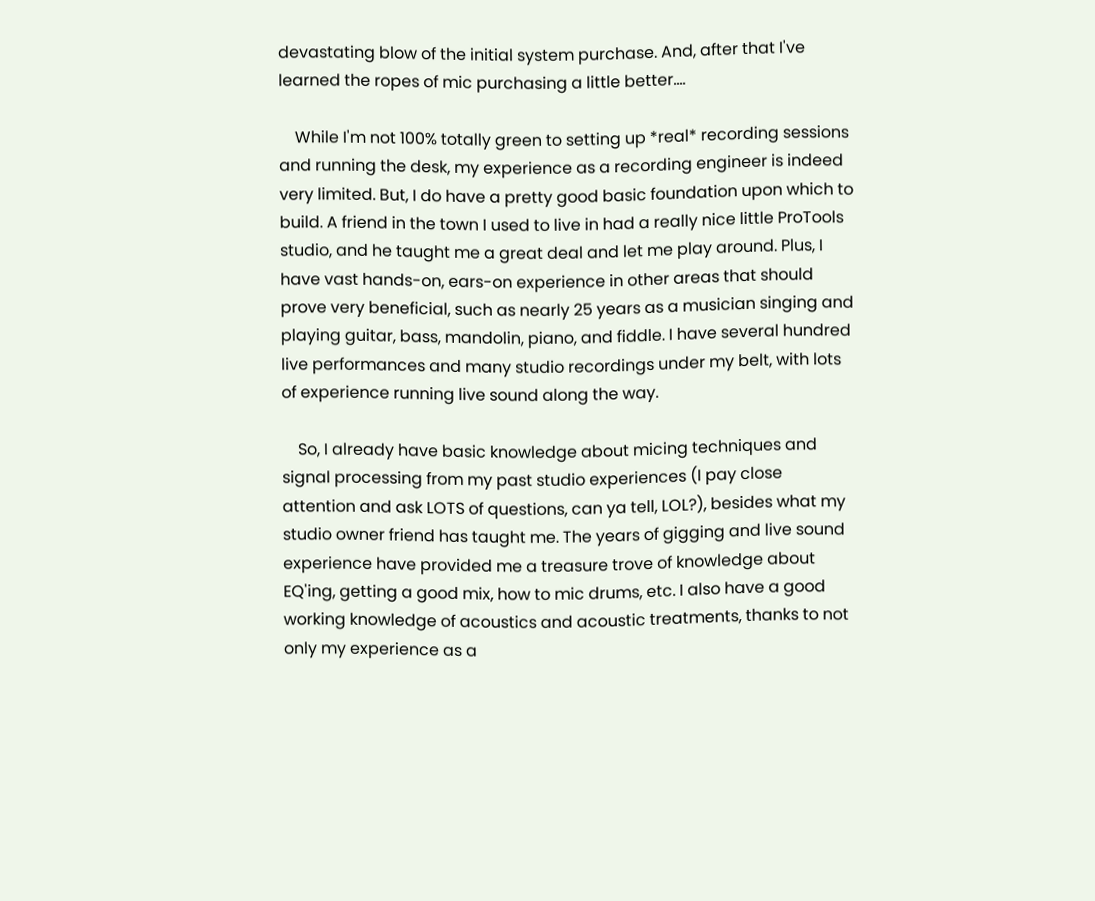devastating blow of the initial system purchase. And, after that I've learned the ropes of mic purchasing a little better....

    While I'm not 100% totally green to setting up *real* recording sessions and running the desk, my experience as a recording engineer is indeed very limited. But, I do have a pretty good basic foundation upon which to build. A friend in the town I used to live in had a really nice little ProTools studio, and he taught me a great deal and let me play around. Plus, I have vast hands-on, ears-on experience in other areas that should prove very beneficial, such as nearly 25 years as a musician singing and playing guitar, bass, mandolin, piano, and fiddle. I have several hundred live performances and many studio recordings under my belt, with lots of experience running live sound along the way.

    So, I already have basic knowledge about micing techniques and signal processing from my past studio experiences (I pay close attention and ask LOTS of questions, can ya tell, LOL?), besides what my studio owner friend has taught me. The years of gigging and live sound experience have provided me a treasure trove of knowledge about EQ'ing, getting a good mix, how to mic drums, etc. I also have a good working knowledge of acoustics and acoustic treatments, thanks to not only my experience as a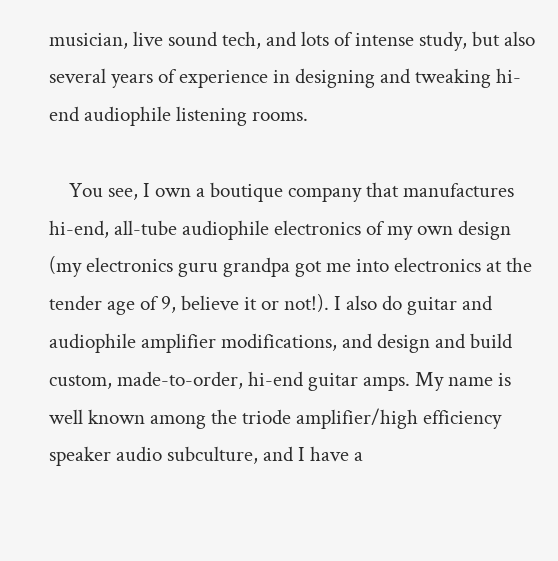musician, live sound tech, and lots of intense study, but also several years of experience in designing and tweaking hi-end audiophile listening rooms.

    You see, I own a boutique company that manufactures hi-end, all-tube audiophile electronics of my own design (my electronics guru grandpa got me into electronics at the tender age of 9, believe it or not!). I also do guitar and audiophile amplifier modifications, and design and build custom, made-to-order, hi-end guitar amps. My name is well known among the triode amplifier/high efficiency speaker audio subculture, and I have a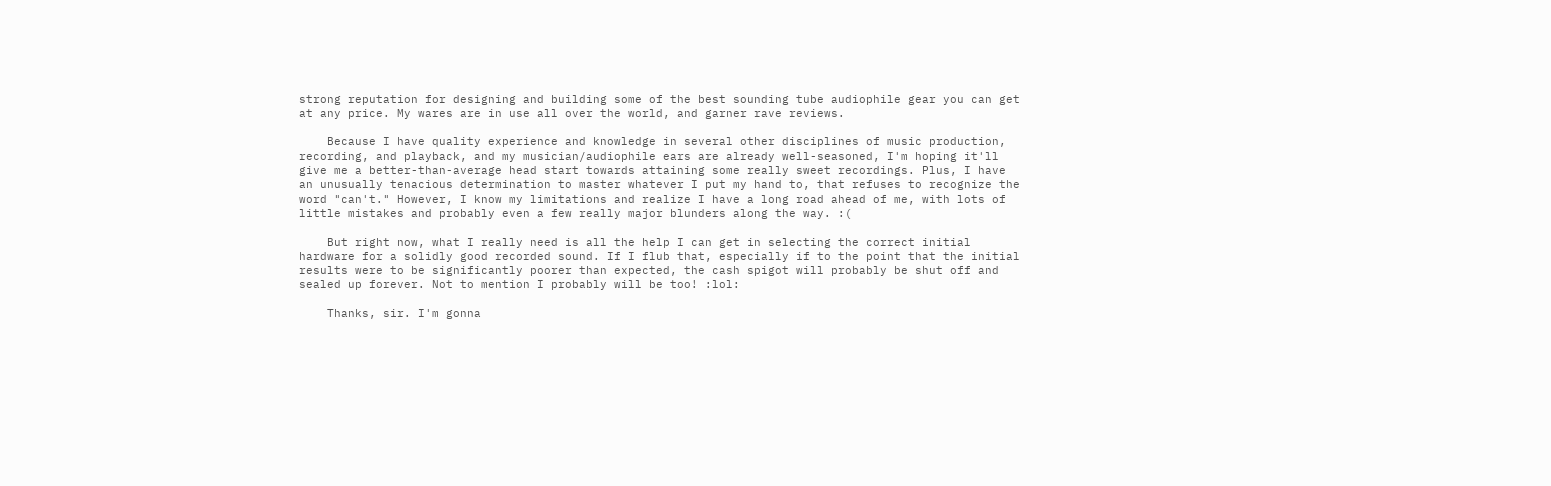strong reputation for designing and building some of the best sounding tube audiophile gear you can get at any price. My wares are in use all over the world, and garner rave reviews.

    Because I have quality experience and knowledge in several other disciplines of music production, recording, and playback, and my musician/audiophile ears are already well-seasoned, I'm hoping it'll give me a better-than-average head start towards attaining some really sweet recordings. Plus, I have an unusually tenacious determination to master whatever I put my hand to, that refuses to recognize the word "can't." However, I know my limitations and realize I have a long road ahead of me, with lots of little mistakes and probably even a few really major blunders along the way. :(

    But right now, what I really need is all the help I can get in selecting the correct initial hardware for a solidly good recorded sound. If I flub that, especially if to the point that the initial results were to be significantly poorer than expected, the cash spigot will probably be shut off and sealed up forever. Not to mention I probably will be too! :lol:

    Thanks, sir. I'm gonna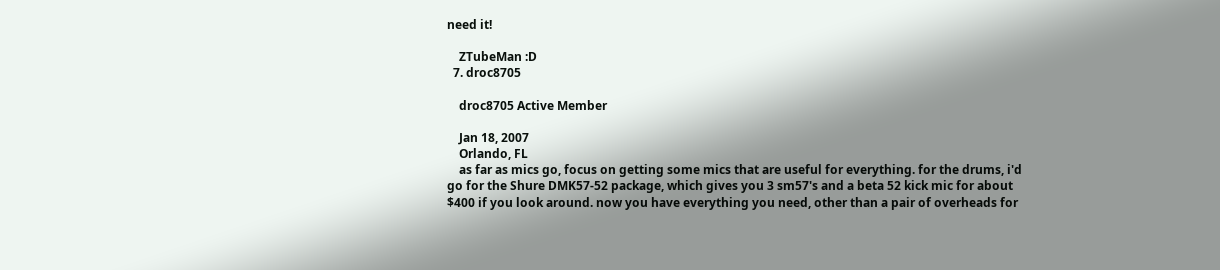need it!

    ZTubeMan :D
  7. droc8705

    droc8705 Active Member

    Jan 18, 2007
    Orlando, FL
    as far as mics go, focus on getting some mics that are useful for everything. for the drums, i'd go for the Shure DMK57-52 package, which gives you 3 sm57's and a beta 52 kick mic for about $400 if you look around. now you have everything you need, other than a pair of overheads for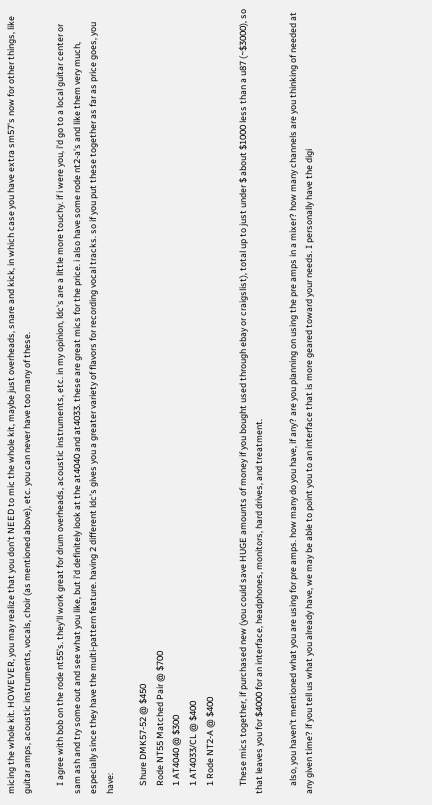micing the whole kit. HOWEVER, you may realize that you don't NEED to mic the whole kit, maybe just overheads, snare and kick, in which case you have extra sm57's now for other things, like guitar amps, acoustic instruments, vocals, choir (as mentioned above), etc. you can never have too many of these.

    I agree with bob on the rode nt55's. they'll work great for drum overheads, acoustic instruments, etc. in my opinion, ldc's are a little more touchy. if i were you, i'd go to a local guitar center or sam ash and try some out and see what you like, but i'd definitely look at the at4040 and at4033. these are great mics for the price. i also have some rode nt2-a's and like them very much, especially since they have the multi-pattern feature. having 2 different ldc's gives you a greater variety of flavors for recording vocal tracks. so if you put these together as far as price goes, you have:

    Shure DMK57-52 @ $450
    Rode NT55 Matched Pair @ $700
    1 AT4040 @ $300
    1 AT4033/CL @ $400
    1 Rode NT2-A @ $400

    These mics together, if purchased new (you could save HUGE amounts of money if you bought used through ebay or craigslist), total up to just under $ about $1000 less than a u87 (~$3000), so that leaves you for $4000 for an interface, headphones, monitors, hard drives, and treatment.

    also, you haven't mentioned what you are using for pre amps. how many do you have, if any? are you planning on using the pre amps in a mixer? how many channels are you thinking of needed at any given time? if you tell us what you already have, we may be able to point you to an interface that is more geared toward your needs. I personally have the digi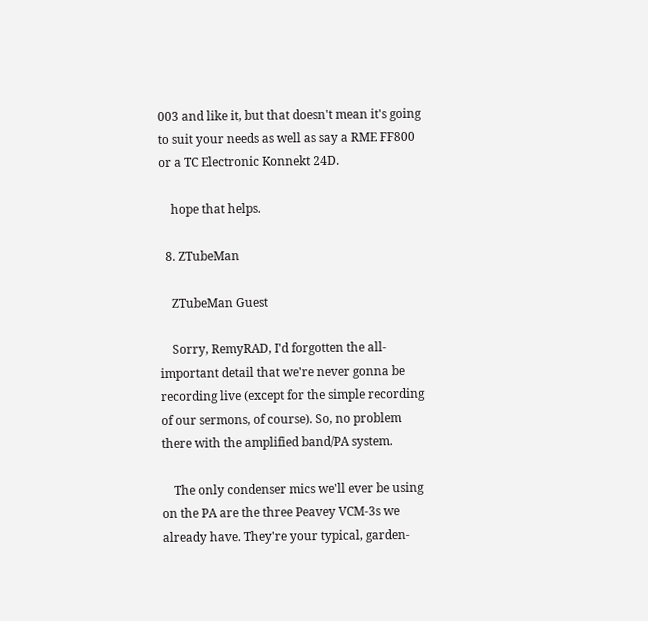003 and like it, but that doesn't mean it's going to suit your needs as well as say a RME FF800 or a TC Electronic Konnekt 24D.

    hope that helps.

  8. ZTubeMan

    ZTubeMan Guest

    Sorry, RemyRAD, I'd forgotten the all-important detail that we're never gonna be recording live (except for the simple recording of our sermons, of course). So, no problem there with the amplified band/PA system.

    The only condenser mics we'll ever be using on the PA are the three Peavey VCM-3s we already have. They're your typical, garden-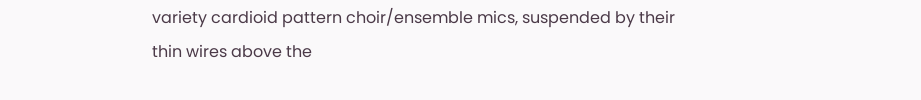variety cardioid pattern choir/ensemble mics, suspended by their thin wires above the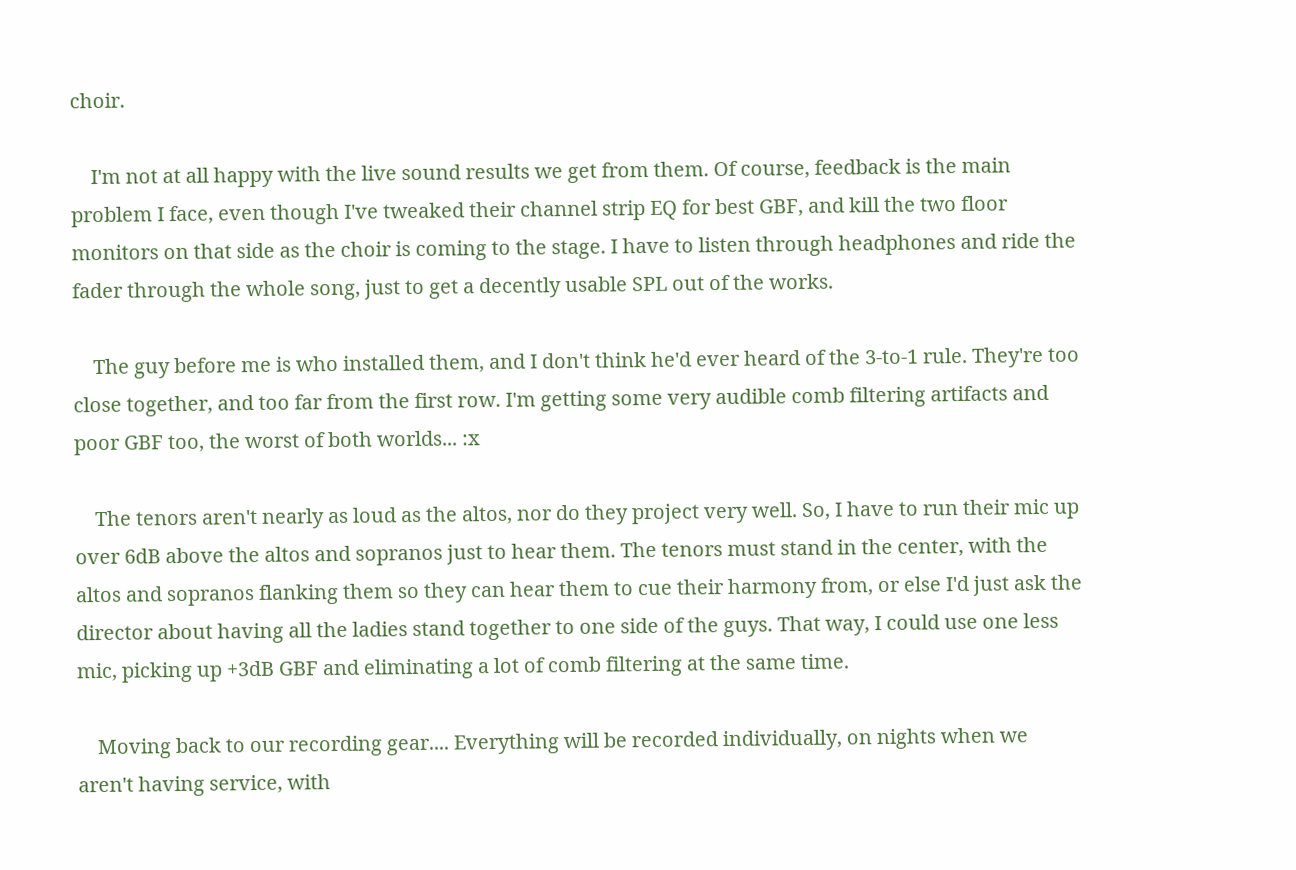choir.

    I'm not at all happy with the live sound results we get from them. Of course, feedback is the main problem I face, even though I've tweaked their channel strip EQ for best GBF, and kill the two floor monitors on that side as the choir is coming to the stage. I have to listen through headphones and ride the fader through the whole song, just to get a decently usable SPL out of the works.

    The guy before me is who installed them, and I don't think he'd ever heard of the 3-to-1 rule. They're too close together, and too far from the first row. I'm getting some very audible comb filtering artifacts and poor GBF too, the worst of both worlds... :x

    The tenors aren't nearly as loud as the altos, nor do they project very well. So, I have to run their mic up over 6dB above the altos and sopranos just to hear them. The tenors must stand in the center, with the altos and sopranos flanking them so they can hear them to cue their harmony from, or else I'd just ask the director about having all the ladies stand together to one side of the guys. That way, I could use one less mic, picking up +3dB GBF and eliminating a lot of comb filtering at the same time.

    Moving back to our recording gear.... Everything will be recorded individually, on nights when we aren't having service, with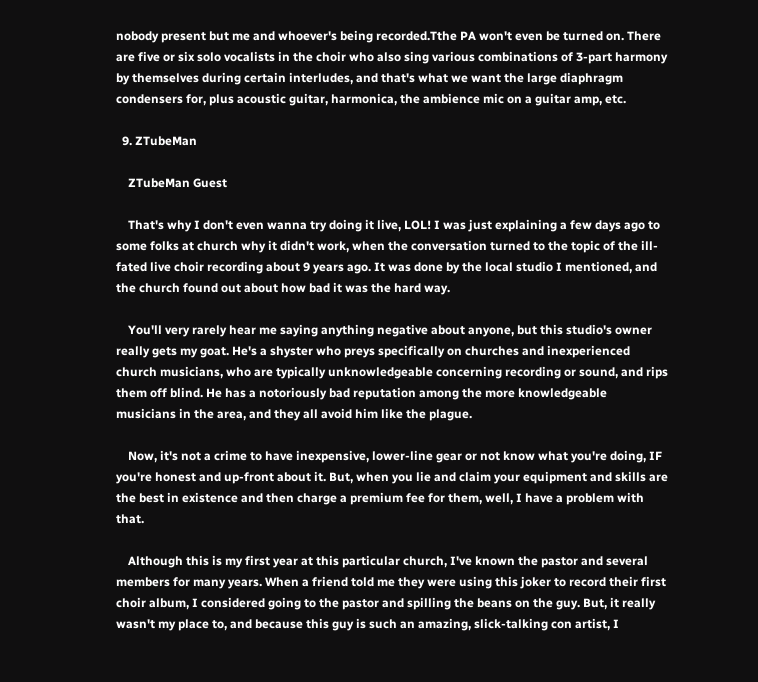nobody present but me and whoever's being recorded.Tthe PA won't even be turned on. There are five or six solo vocalists in the choir who also sing various combinations of 3-part harmony by themselves during certain interludes, and that's what we want the large diaphragm condensers for, plus acoustic guitar, harmonica, the ambience mic on a guitar amp, etc.

  9. ZTubeMan

    ZTubeMan Guest

    That's why I don't even wanna try doing it live, LOL! I was just explaining a few days ago to some folks at church why it didn't work, when the conversation turned to the topic of the ill-fated live choir recording about 9 years ago. It was done by the local studio I mentioned, and the church found out about how bad it was the hard way.

    You'll very rarely hear me saying anything negative about anyone, but this studio's owner really gets my goat. He's a shyster who preys specifically on churches and inexperienced church musicians, who are typically unknowledgeable concerning recording or sound, and rips them off blind. He has a notoriously bad reputation among the more knowledgeable musicians in the area, and they all avoid him like the plague.

    Now, it's not a crime to have inexpensive, lower-line gear or not know what you're doing, IF you're honest and up-front about it. But, when you lie and claim your equipment and skills are the best in existence and then charge a premium fee for them, well, I have a problem with that.

    Although this is my first year at this particular church, I've known the pastor and several members for many years. When a friend told me they were using this joker to record their first choir album, I considered going to the pastor and spilling the beans on the guy. But, it really wasn't my place to, and because this guy is such an amazing, slick-talking con artist, I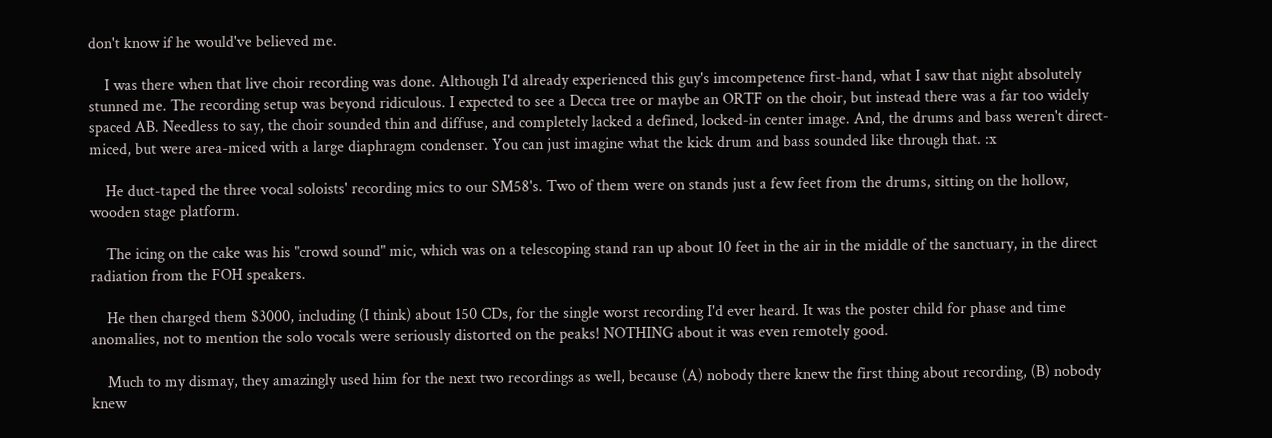don't know if he would've believed me.

    I was there when that live choir recording was done. Although I'd already experienced this guy's imcompetence first-hand, what I saw that night absolutely stunned me. The recording setup was beyond ridiculous. I expected to see a Decca tree or maybe an ORTF on the choir, but instead there was a far too widely spaced AB. Needless to say, the choir sounded thin and diffuse, and completely lacked a defined, locked-in center image. And, the drums and bass weren't direct-miced, but were area-miced with a large diaphragm condenser. You can just imagine what the kick drum and bass sounded like through that. :x

    He duct-taped the three vocal soloists' recording mics to our SM58's. Two of them were on stands just a few feet from the drums, sitting on the hollow, wooden stage platform.

    The icing on the cake was his "crowd sound" mic, which was on a telescoping stand ran up about 10 feet in the air in the middle of the sanctuary, in the direct radiation from the FOH speakers.

    He then charged them $3000, including (I think) about 150 CDs, for the single worst recording I'd ever heard. It was the poster child for phase and time anomalies, not to mention the solo vocals were seriously distorted on the peaks! NOTHING about it was even remotely good.

    Much to my dismay, they amazingly used him for the next two recordings as well, because (A) nobody there knew the first thing about recording, (B) nobody knew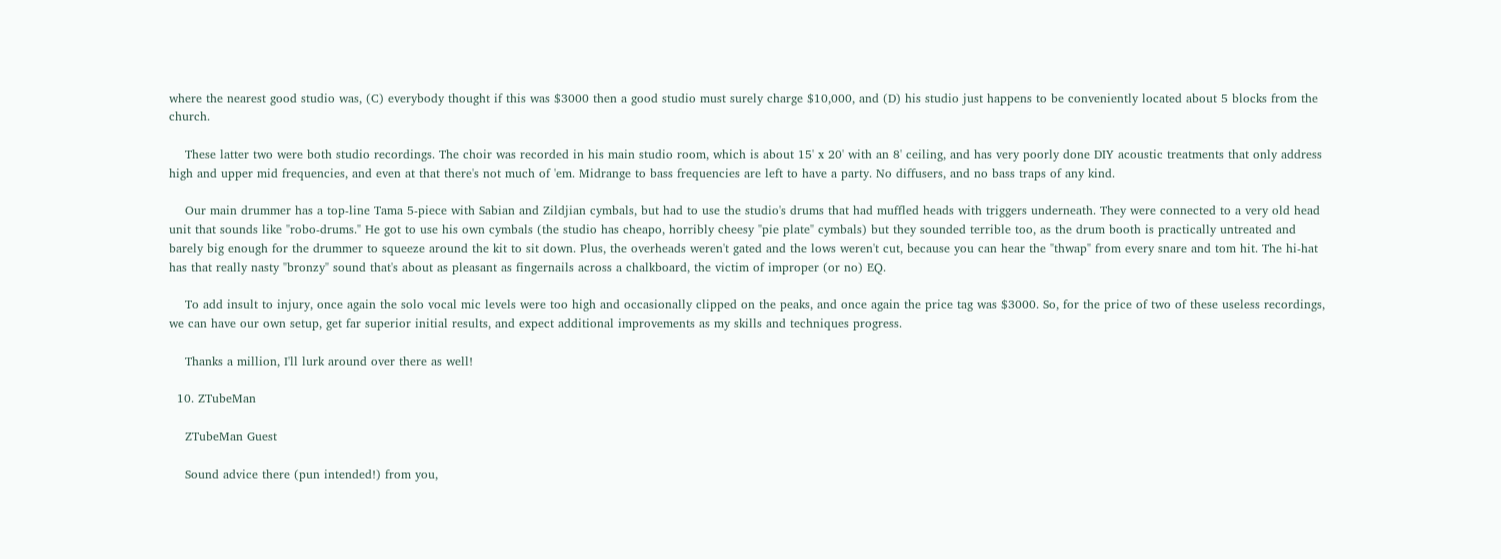where the nearest good studio was, (C) everybody thought if this was $3000 then a good studio must surely charge $10,000, and (D) his studio just happens to be conveniently located about 5 blocks from the church.

    These latter two were both studio recordings. The choir was recorded in his main studio room, which is about 15' x 20' with an 8' ceiling, and has very poorly done DIY acoustic treatments that only address high and upper mid frequencies, and even at that there's not much of 'em. Midrange to bass frequencies are left to have a party. No diffusers, and no bass traps of any kind.

    Our main drummer has a top-line Tama 5-piece with Sabian and Zildjian cymbals, but had to use the studio's drums that had muffled heads with triggers underneath. They were connected to a very old head unit that sounds like "robo-drums." He got to use his own cymbals (the studio has cheapo, horribly cheesy "pie plate" cymbals) but they sounded terrible too, as the drum booth is practically untreated and barely big enough for the drummer to squeeze around the kit to sit down. Plus, the overheads weren't gated and the lows weren't cut, because you can hear the "thwap" from every snare and tom hit. The hi-hat has that really nasty "bronzy" sound that's about as pleasant as fingernails across a chalkboard, the victim of improper (or no) EQ.

    To add insult to injury, once again the solo vocal mic levels were too high and occasionally clipped on the peaks, and once again the price tag was $3000. So, for the price of two of these useless recordings, we can have our own setup, get far superior initial results, and expect additional improvements as my skills and techniques progress.

    Thanks a million, I'll lurk around over there as well!

  10. ZTubeMan

    ZTubeMan Guest

    Sound advice there (pun intended!) from you,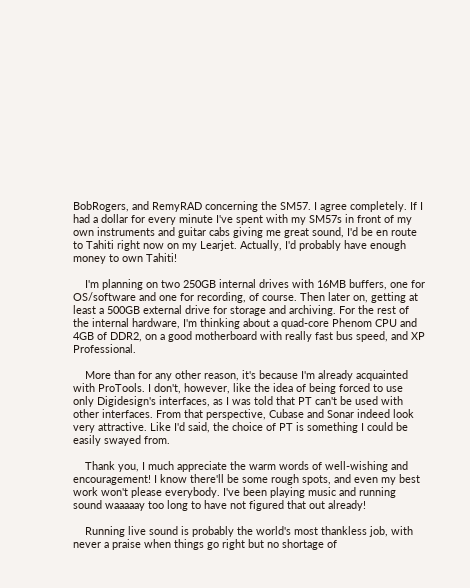BobRogers, and RemyRAD concerning the SM57. I agree completely. If I had a dollar for every minute I've spent with my SM57s in front of my own instruments and guitar cabs giving me great sound, I'd be en route to Tahiti right now on my Learjet. Actually, I'd probably have enough money to own Tahiti!

    I'm planning on two 250GB internal drives with 16MB buffers, one for OS/software and one for recording, of course. Then later on, getting at least a 500GB external drive for storage and archiving. For the rest of the internal hardware, I'm thinking about a quad-core Phenom CPU and 4GB of DDR2, on a good motherboard with really fast bus speed, and XP Professional.

    More than for any other reason, it's because I'm already acquainted with ProTools. I don't, however, like the idea of being forced to use only Digidesign's interfaces, as I was told that PT can't be used with other interfaces. From that perspective, Cubase and Sonar indeed look very attractive. Like I'd said, the choice of PT is something I could be easily swayed from.

    Thank you, I much appreciate the warm words of well-wishing and encouragement! I know there'll be some rough spots, and even my best work won't please everybody. I've been playing music and running sound waaaaay too long to have not figured that out already!

    Running live sound is probably the world's most thankless job, with never a praise when things go right but no shortage of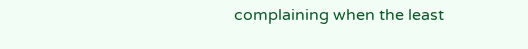complaining when the least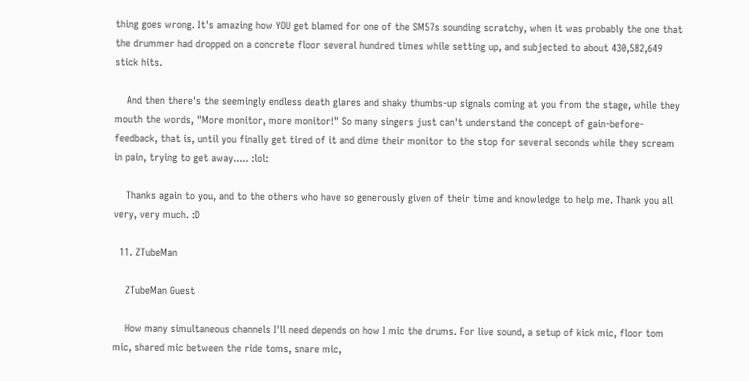thing goes wrong. It's amazing how YOU get blamed for one of the SM57s sounding scratchy, when it was probably the one that the drummer had dropped on a concrete floor several hundred times while setting up, and subjected to about 430,582,649 stick hits.

    And then there's the seemingly endless death glares and shaky thumbs-up signals coming at you from the stage, while they mouth the words, "More monitor, more monitor!" So many singers just can't understand the concept of gain-before-feedback, that is, until you finally get tired of it and dime their monitor to the stop for several seconds while they scream in pain, trying to get away..... :lol:

    Thanks again to you, and to the others who have so generously given of their time and knowledge to help me. Thank you all very, very much. :D

  11. ZTubeMan

    ZTubeMan Guest

    How many simultaneous channels I'll need depends on how I mic the drums. For live sound, a setup of kick mic, floor tom mic, shared mic between the ride toms, snare mic,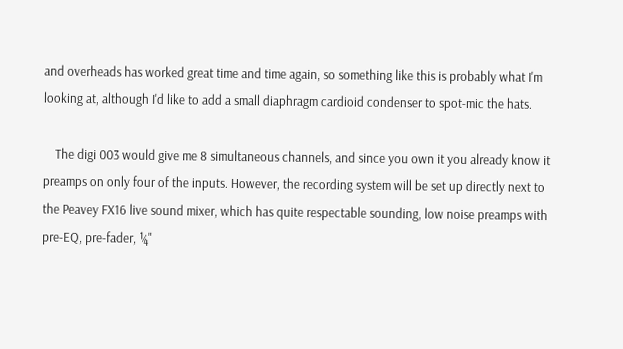and overheads has worked great time and time again, so something like this is probably what I'm looking at, although I'd like to add a small diaphragm cardioid condenser to spot-mic the hats.

    The digi 003 would give me 8 simultaneous channels, and since you own it you already know it preamps on only four of the inputs. However, the recording system will be set up directly next to the Peavey FX16 live sound mixer, which has quite respectable sounding, low noise preamps with pre-EQ, pre-fader, ¼"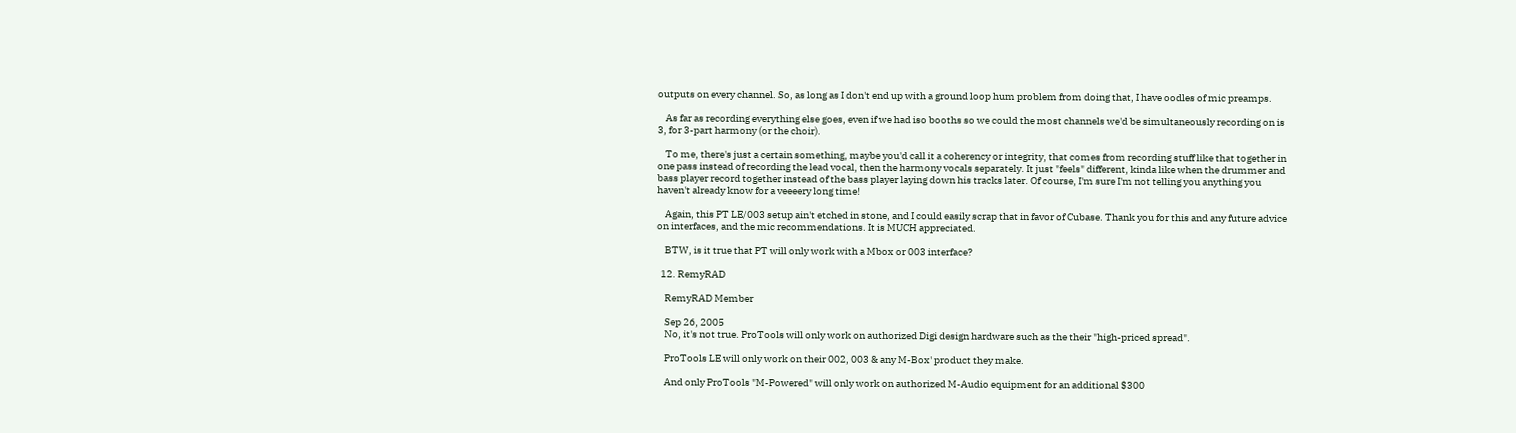outputs on every channel. So, as long as I don't end up with a ground loop hum problem from doing that, I have oodles of mic preamps.

    As far as recording everything else goes, even if we had iso booths so we could the most channels we'd be simultaneously recording on is 3, for 3-part harmony (or the choir).

    To me, there's just a certain something, maybe you'd call it a coherency or integrity, that comes from recording stuff like that together in one pass instead of recording the lead vocal, then the harmony vocals separately. It just "feels" different, kinda like when the drummer and bass player record together instead of the bass player laying down his tracks later. Of course, I'm sure I'm not telling you anything you haven't already know for a veeeery long time!

    Again, this PT LE/003 setup ain't etched in stone, and I could easily scrap that in favor of Cubase. Thank you for this and any future advice on interfaces, and the mic recommendations. It is MUCH appreciated.

    BTW, is it true that PT will only work with a Mbox or 003 interface?

  12. RemyRAD

    RemyRAD Member

    Sep 26, 2005
    No, it's not true. ProTools will only work on authorized Digi design hardware such as the their "high-priced spread".

    ProTools LE will only work on their 002, 003 & any M-Box' product they make.

    And only ProTools "M-Powered" will only work on authorized M-Audio equipment for an additional $300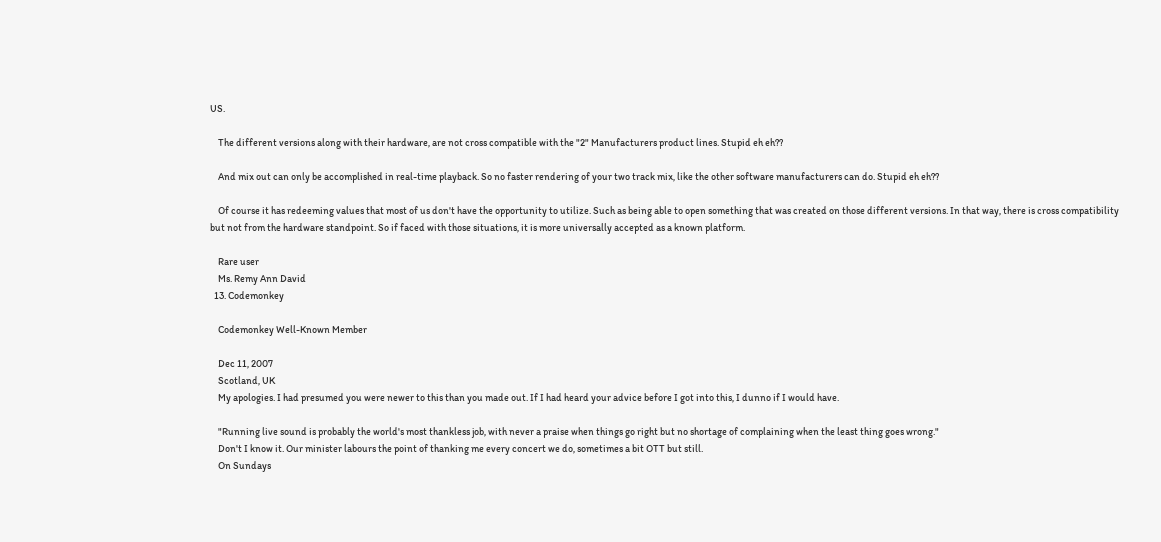US.

    The different versions along with their hardware, are not cross compatible with the "2" Manufacturers product lines. Stupid eh eh??

    And mix out can only be accomplished in real-time playback. So no faster rendering of your two track mix, like the other software manufacturers can do. Stupid eh eh??

    Of course it has redeeming values that most of us don't have the opportunity to utilize. Such as being able to open something that was created on those different versions. In that way, there is cross compatibility but not from the hardware standpoint. So if faced with those situations, it is more universally accepted as a known platform.

    Rare user
    Ms. Remy Ann David
  13. Codemonkey

    Codemonkey Well-Known Member

    Dec 11, 2007
    Scotland, UK
    My apologies. I had presumed you were newer to this than you made out. If I had heard your advice before I got into this, I dunno if I would have.

    "Running live sound is probably the world's most thankless job, with never a praise when things go right but no shortage of complaining when the least thing goes wrong."
    Don't I know it. Our minister labours the point of thanking me every concert we do, sometimes a bit OTT but still.
    On Sundays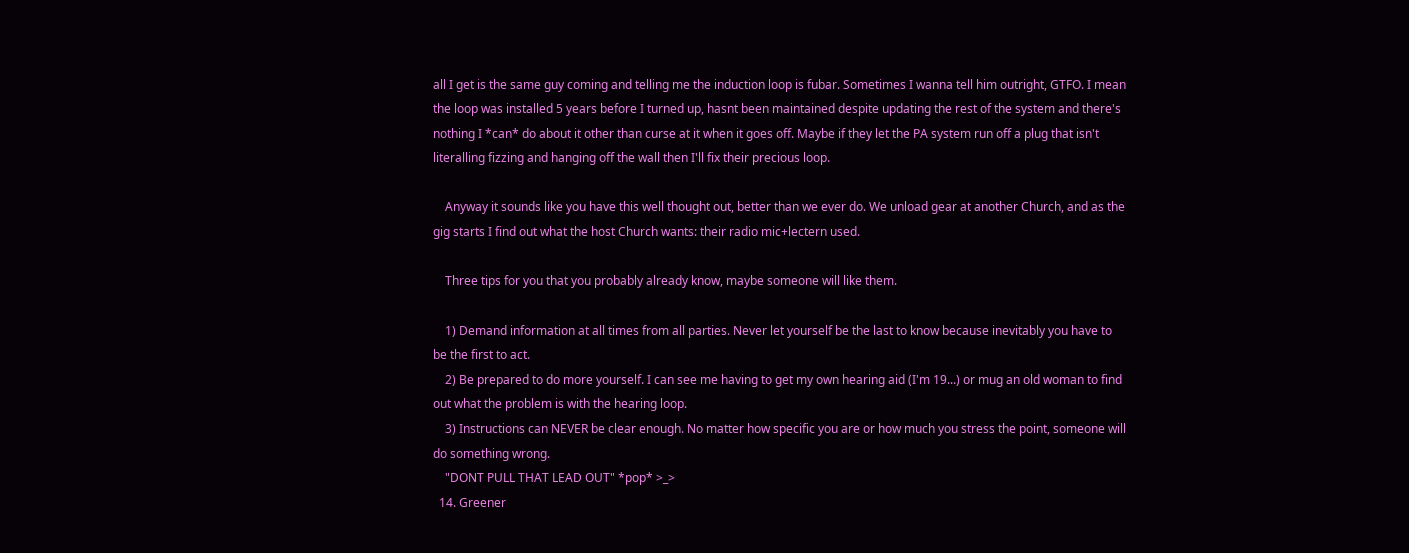all I get is the same guy coming and telling me the induction loop is fubar. Sometimes I wanna tell him outright, GTFO. I mean the loop was installed 5 years before I turned up, hasnt been maintained despite updating the rest of the system and there's nothing I *can* do about it other than curse at it when it goes off. Maybe if they let the PA system run off a plug that isn't literalling fizzing and hanging off the wall then I'll fix their precious loop.

    Anyway it sounds like you have this well thought out, better than we ever do. We unload gear at another Church, and as the gig starts I find out what the host Church wants: their radio mic+lectern used.

    Three tips for you that you probably already know, maybe someone will like them.

    1) Demand information at all times from all parties. Never let yourself be the last to know because inevitably you have to be the first to act.
    2) Be prepared to do more yourself. I can see me having to get my own hearing aid (I'm 19...) or mug an old woman to find out what the problem is with the hearing loop.
    3) Instructions can NEVER be clear enough. No matter how specific you are or how much you stress the point, someone will do something wrong.
    "DONT PULL THAT LEAD OUT" *pop* >_>
  14. Greener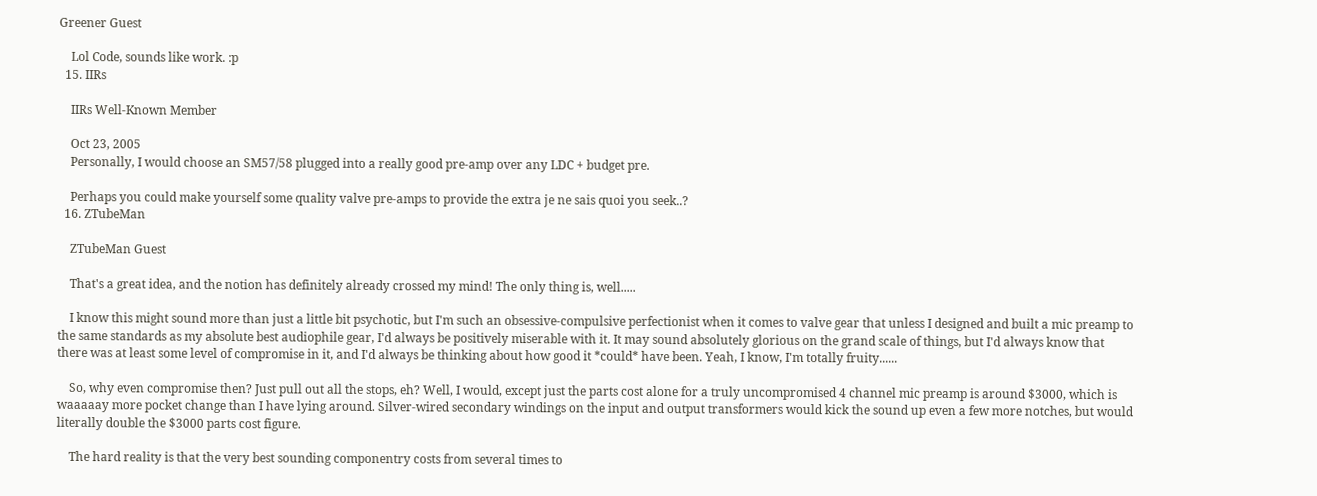Greener Guest

    Lol Code, sounds like work. :p
  15. IIRs

    IIRs Well-Known Member

    Oct 23, 2005
    Personally, I would choose an SM57/58 plugged into a really good pre-amp over any LDC + budget pre.

    Perhaps you could make yourself some quality valve pre-amps to provide the extra je ne sais quoi you seek..?
  16. ZTubeMan

    ZTubeMan Guest

    That's a great idea, and the notion has definitely already crossed my mind! The only thing is, well.....

    I know this might sound more than just a little bit psychotic, but I'm such an obsessive-compulsive perfectionist when it comes to valve gear that unless I designed and built a mic preamp to the same standards as my absolute best audiophile gear, I'd always be positively miserable with it. It may sound absolutely glorious on the grand scale of things, but I'd always know that there was at least some level of compromise in it, and I'd always be thinking about how good it *could* have been. Yeah, I know, I'm totally fruity......

    So, why even compromise then? Just pull out all the stops, eh? Well, I would, except just the parts cost alone for a truly uncompromised 4 channel mic preamp is around $3000, which is waaaaay more pocket change than I have lying around. Silver-wired secondary windings on the input and output transformers would kick the sound up even a few more notches, but would literally double the $3000 parts cost figure.

    The hard reality is that the very best sounding componentry costs from several times to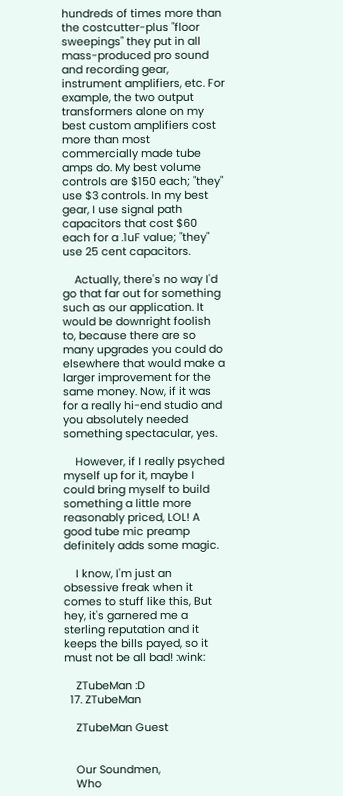hundreds of times more than the costcutter-plus "floor sweepings" they put in all mass-produced pro sound and recording gear, instrument amplifiers, etc. For example, the two output transformers alone on my best custom amplifiers cost more than most commercially made tube amps do. My best volume controls are $150 each; "they" use $3 controls. In my best gear, I use signal path capacitors that cost $60 each for a .1uF value; "they" use 25 cent capacitors.

    Actually, there's no way I'd go that far out for something such as our application. It would be downright foolish to, because there are so many upgrades you could do elsewhere that would make a larger improvement for the same money. Now, if it was for a really hi-end studio and you absolutely needed something spectacular, yes.

    However, if I really psyched myself up for it, maybe I could bring myself to build something a little more reasonably priced, LOL! A good tube mic preamp definitely adds some magic.

    I know, I'm just an obsessive freak when it comes to stuff like this, But hey, it's garnered me a sterling reputation and it keeps the bills payed, so it must not be all bad! :wink:

    ZTubeMan :D
  17. ZTubeMan

    ZTubeMan Guest


    Our Soundmen,
    Who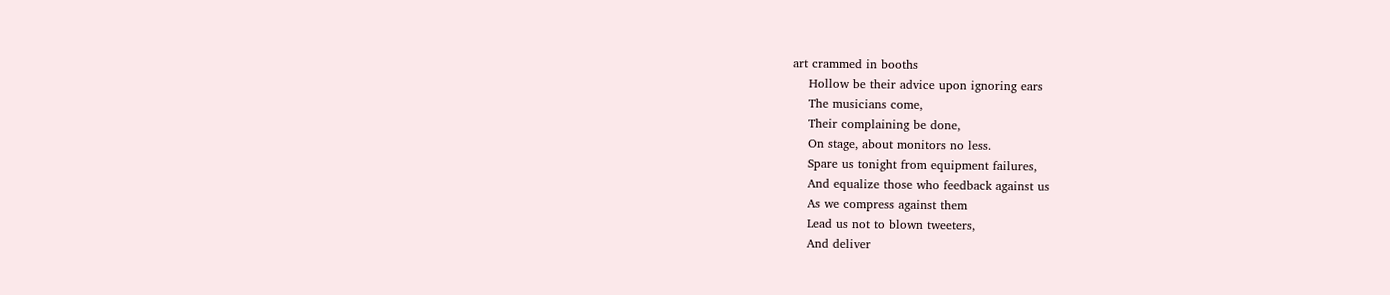art crammed in booths
    Hollow be their advice upon ignoring ears
    The musicians come,
    Their complaining be done,
    On stage, about monitors no less.
    Spare us tonight from equipment failures,
    And equalize those who feedback against us
    As we compress against them
    Lead us not to blown tweeters,
    And deliver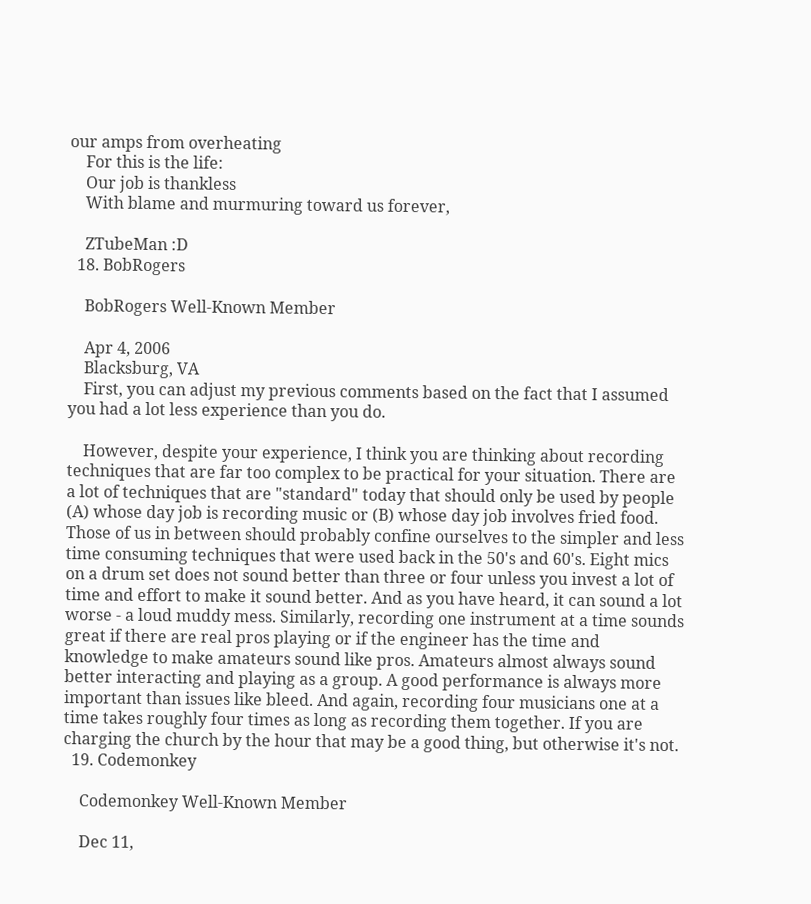our amps from overheating
    For this is the life:
    Our job is thankless
    With blame and murmuring toward us forever,

    ZTubeMan :D
  18. BobRogers

    BobRogers Well-Known Member

    Apr 4, 2006
    Blacksburg, VA
    First, you can adjust my previous comments based on the fact that I assumed you had a lot less experience than you do.

    However, despite your experience, I think you are thinking about recording techniques that are far too complex to be practical for your situation. There are a lot of techniques that are "standard" today that should only be used by people (A) whose day job is recording music or (B) whose day job involves fried food. Those of us in between should probably confine ourselves to the simpler and less time consuming techniques that were used back in the 50's and 60's. Eight mics on a drum set does not sound better than three or four unless you invest a lot of time and effort to make it sound better. And as you have heard, it can sound a lot worse - a loud muddy mess. Similarly, recording one instrument at a time sounds great if there are real pros playing or if the engineer has the time and knowledge to make amateurs sound like pros. Amateurs almost always sound better interacting and playing as a group. A good performance is always more important than issues like bleed. And again, recording four musicians one at a time takes roughly four times as long as recording them together. If you are charging the church by the hour that may be a good thing, but otherwise it's not.
  19. Codemonkey

    Codemonkey Well-Known Member

    Dec 11,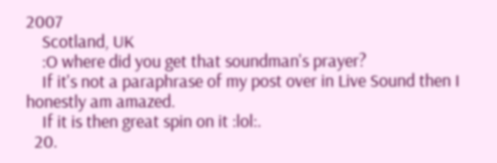2007
    Scotland, UK
    :O where did you get that soundman's prayer?
    If it's not a paraphrase of my post over in Live Sound then I honestly am amazed.
    If it is then great spin on it :lol:.
  20.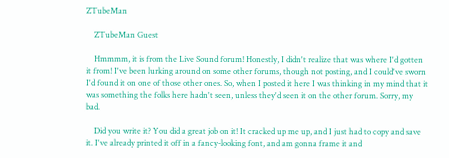ZTubeMan

    ZTubeMan Guest

    Hmmmm, it is from the Live Sound forum! Honestly, I didn't realize that was where I'd gotten it from! I've been lurking around on some other forums, though not posting, and I could've sworn I'd found it on one of those other ones. So, when I posted it here I was thinking in my mind that it was something the folks here hadn't seen, unless they'd seen it on the other forum. Sorry, my bad.

    Did you write it? You did a great job on it! It cracked up me up, and I just had to copy and save it. I've already printed it off in a fancy-looking font, and am gonna frame it and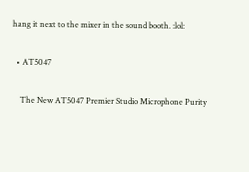hang it next to the mixer in the sound booth. :lol:

  • AT5047

    The New AT5047 Premier Studio Microphone Purity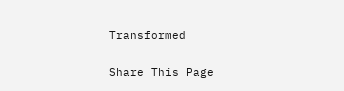Transformed

Share This Page